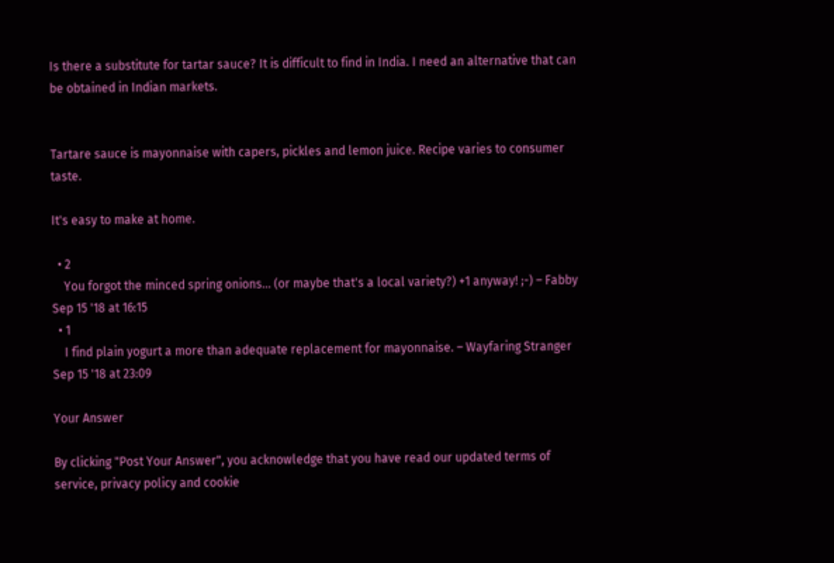Is there a substitute for tartar sauce? It is difficult to find in India. I need an alternative that can be obtained in Indian markets.


Tartare sauce is mayonnaise with capers, pickles and lemon juice. Recipe varies to consumer taste.

It's easy to make at home.

  • 2
    You forgot the minced spring onions... (or maybe that's a local variety?) +1 anyway! ;-) – Fabby Sep 15 '18 at 16:15
  • 1
    I find plain yogurt a more than adequate replacement for mayonnaise. – Wayfaring Stranger Sep 15 '18 at 23:09

Your Answer

By clicking "Post Your Answer", you acknowledge that you have read our updated terms of service, privacy policy and cookie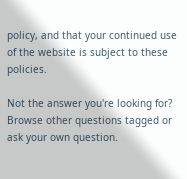policy, and that your continued use of the website is subject to these policies.

Not the answer you're looking for? Browse other questions tagged or ask your own question.